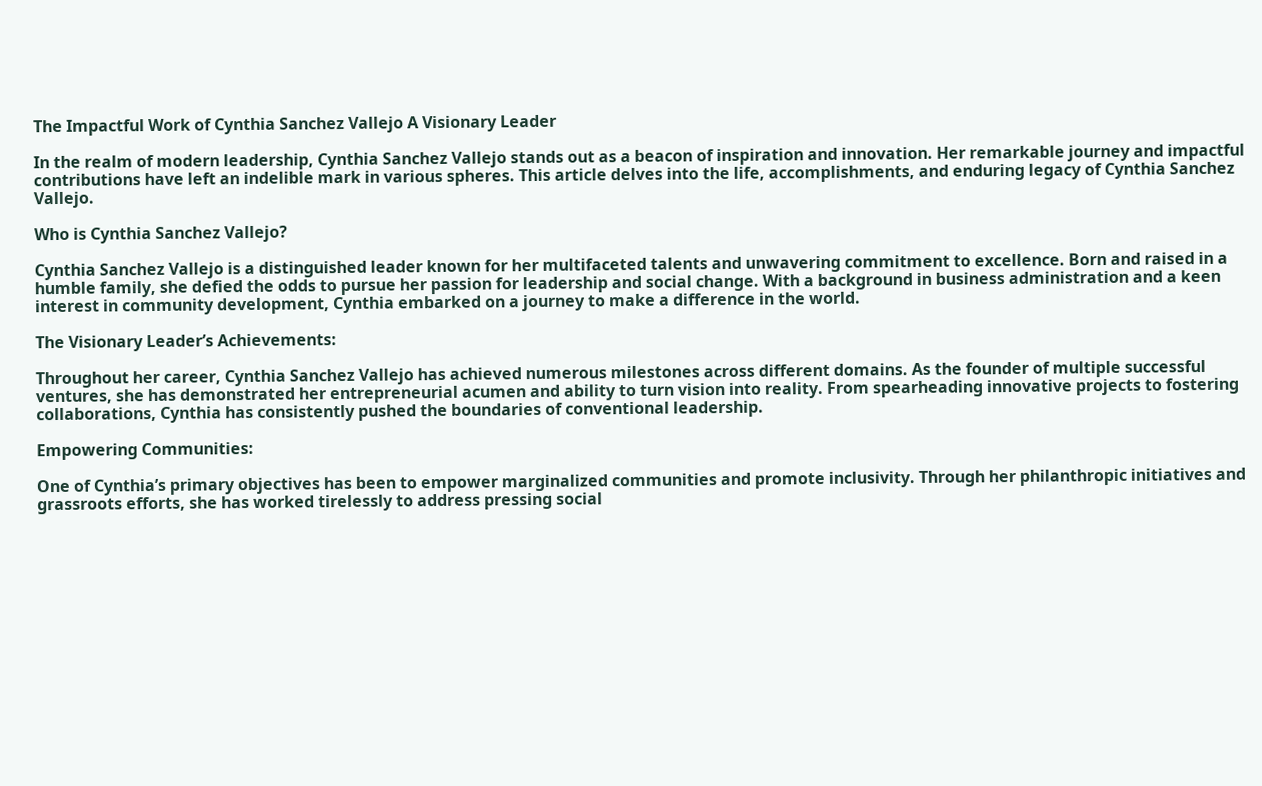The Impactful Work of Cynthia Sanchez Vallejo A Visionary Leader

In the realm of modern leadership, Cynthia Sanchez Vallejo stands out as a beacon of inspiration and innovation. Her remarkable journey and impactful contributions have left an indelible mark in various spheres. This article delves into the life, accomplishments, and enduring legacy of Cynthia Sanchez Vallejo.

Who is Cynthia Sanchez Vallejo?

Cynthia Sanchez Vallejo is a distinguished leader known for her multifaceted talents and unwavering commitment to excellence. Born and raised in a humble family, she defied the odds to pursue her passion for leadership and social change. With a background in business administration and a keen interest in community development, Cynthia embarked on a journey to make a difference in the world.

The Visionary Leader’s Achievements:

Throughout her career, Cynthia Sanchez Vallejo has achieved numerous milestones across different domains. As the founder of multiple successful ventures, she has demonstrated her entrepreneurial acumen and ability to turn vision into reality. From spearheading innovative projects to fostering collaborations, Cynthia has consistently pushed the boundaries of conventional leadership.

Empowering Communities:

One of Cynthia’s primary objectives has been to empower marginalized communities and promote inclusivity. Through her philanthropic initiatives and grassroots efforts, she has worked tirelessly to address pressing social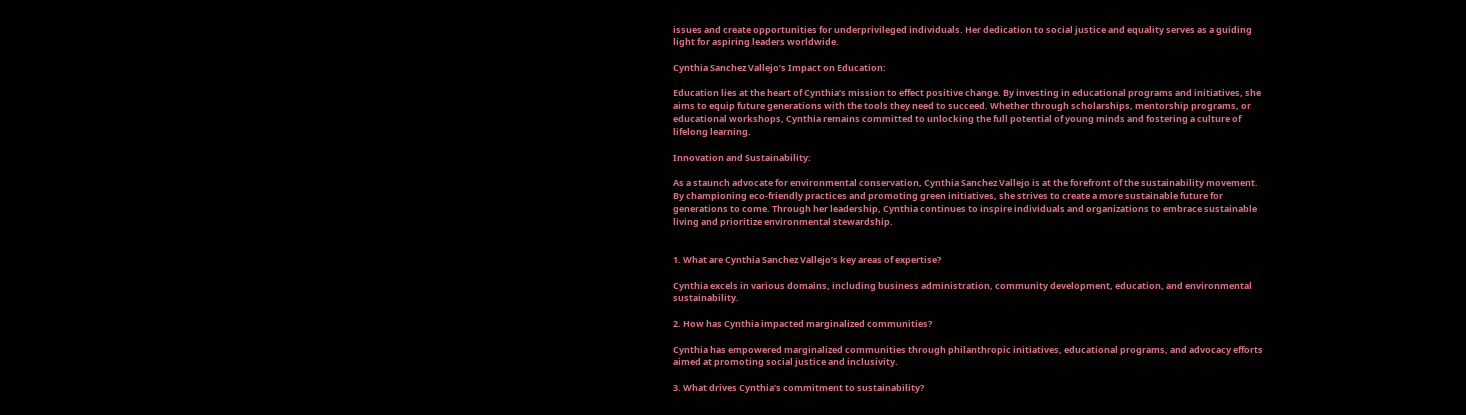issues and create opportunities for underprivileged individuals. Her dedication to social justice and equality serves as a guiding light for aspiring leaders worldwide.

Cynthia Sanchez Vallejo’s Impact on Education:

Education lies at the heart of Cynthia’s mission to effect positive change. By investing in educational programs and initiatives, she aims to equip future generations with the tools they need to succeed. Whether through scholarships, mentorship programs, or educational workshops, Cynthia remains committed to unlocking the full potential of young minds and fostering a culture of lifelong learning.

Innovation and Sustainability:

As a staunch advocate for environmental conservation, Cynthia Sanchez Vallejo is at the forefront of the sustainability movement. By championing eco-friendly practices and promoting green initiatives, she strives to create a more sustainable future for generations to come. Through her leadership, Cynthia continues to inspire individuals and organizations to embrace sustainable living and prioritize environmental stewardship.


1. What are Cynthia Sanchez Vallejo’s key areas of expertise?

Cynthia excels in various domains, including business administration, community development, education, and environmental sustainability.

2. How has Cynthia impacted marginalized communities?

Cynthia has empowered marginalized communities through philanthropic initiatives, educational programs, and advocacy efforts aimed at promoting social justice and inclusivity.

3. What drives Cynthia’s commitment to sustainability?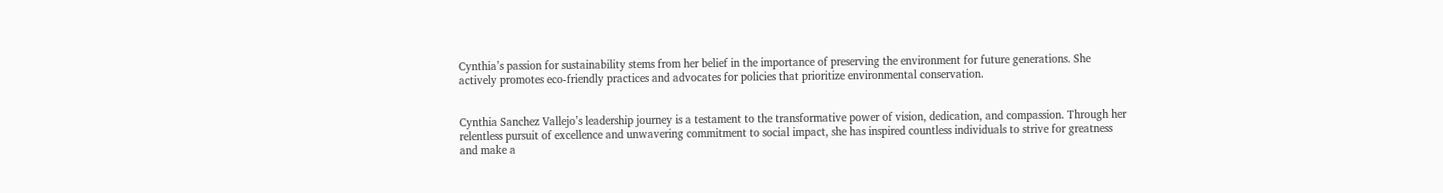Cynthia’s passion for sustainability stems from her belief in the importance of preserving the environment for future generations. She actively promotes eco-friendly practices and advocates for policies that prioritize environmental conservation.


Cynthia Sanchez Vallejo’s leadership journey is a testament to the transformative power of vision, dedication, and compassion. Through her relentless pursuit of excellence and unwavering commitment to social impact, she has inspired countless individuals to strive for greatness and make a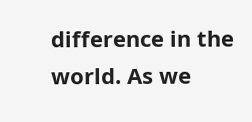difference in the world. As we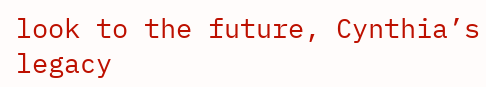look to the future, Cynthia’s legacy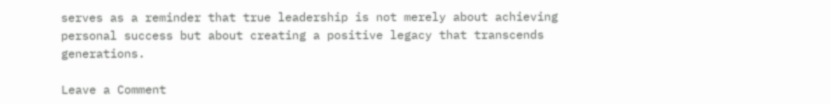serves as a reminder that true leadership is not merely about achieving personal success but about creating a positive legacy that transcends generations.

Leave a Comment